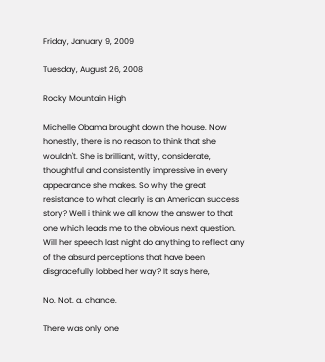Friday, January 9, 2009

Tuesday, August 26, 2008

Rocky Mountain High

Michelle Obama brought down the house. Now honestly, there is no reason to think that she wouldn't. She is brilliant, witty, considerate, thoughtful and consistently impressive in every appearance she makes. So why the great resistance to what clearly is an American success story? Well i think we all know the answer to that one which leads me to the obvious next question. Will her speech last night do anything to reflect any of the absurd perceptions that have been disgracefully lobbed her way? It says here,

No. Not. a. chance.

There was only one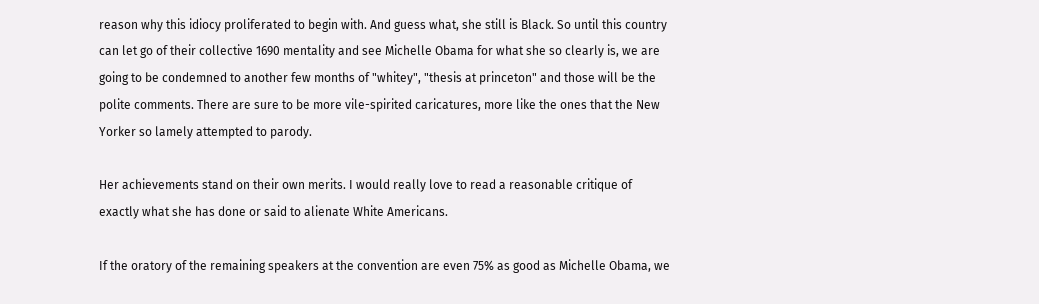reason why this idiocy proliferated to begin with. And guess what, she still is Black. So until this country can let go of their collective 1690 mentality and see Michelle Obama for what she so clearly is, we are going to be condemned to another few months of "whitey", "thesis at princeton" and those will be the polite comments. There are sure to be more vile-spirited caricatures, more like the ones that the New Yorker so lamely attempted to parody.

Her achievements stand on their own merits. I would really love to read a reasonable critique of exactly what she has done or said to alienate White Americans.

If the oratory of the remaining speakers at the convention are even 75% as good as Michelle Obama, we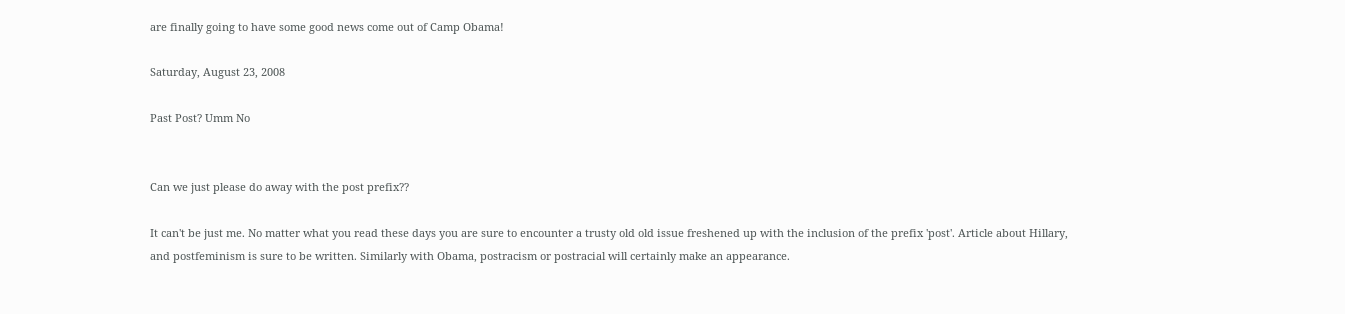are finally going to have some good news come out of Camp Obama!

Saturday, August 23, 2008

Past Post? Umm No


Can we just please do away with the post prefix??

It can't be just me. No matter what you read these days you are sure to encounter a trusty old old issue freshened up with the inclusion of the prefix 'post'. Article about Hillary, and postfeminism is sure to be written. Similarly with Obama, postracism or postracial will certainly make an appearance.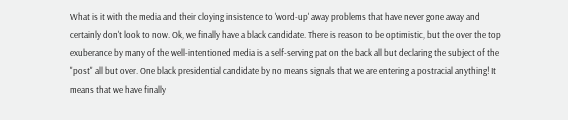What is it with the media and their cloying insistence to 'word-up' away problems that have never gone away and certainly don't look to now. Ok, we finally have a black candidate. There is reason to be optimistic, but the over the top exuberance by many of the well-intentioned media is a self-serving pat on the back all but declaring the subject of the "post" all but over. One black presidential candidate by no means signals that we are entering a postracial anything! It means that we have finally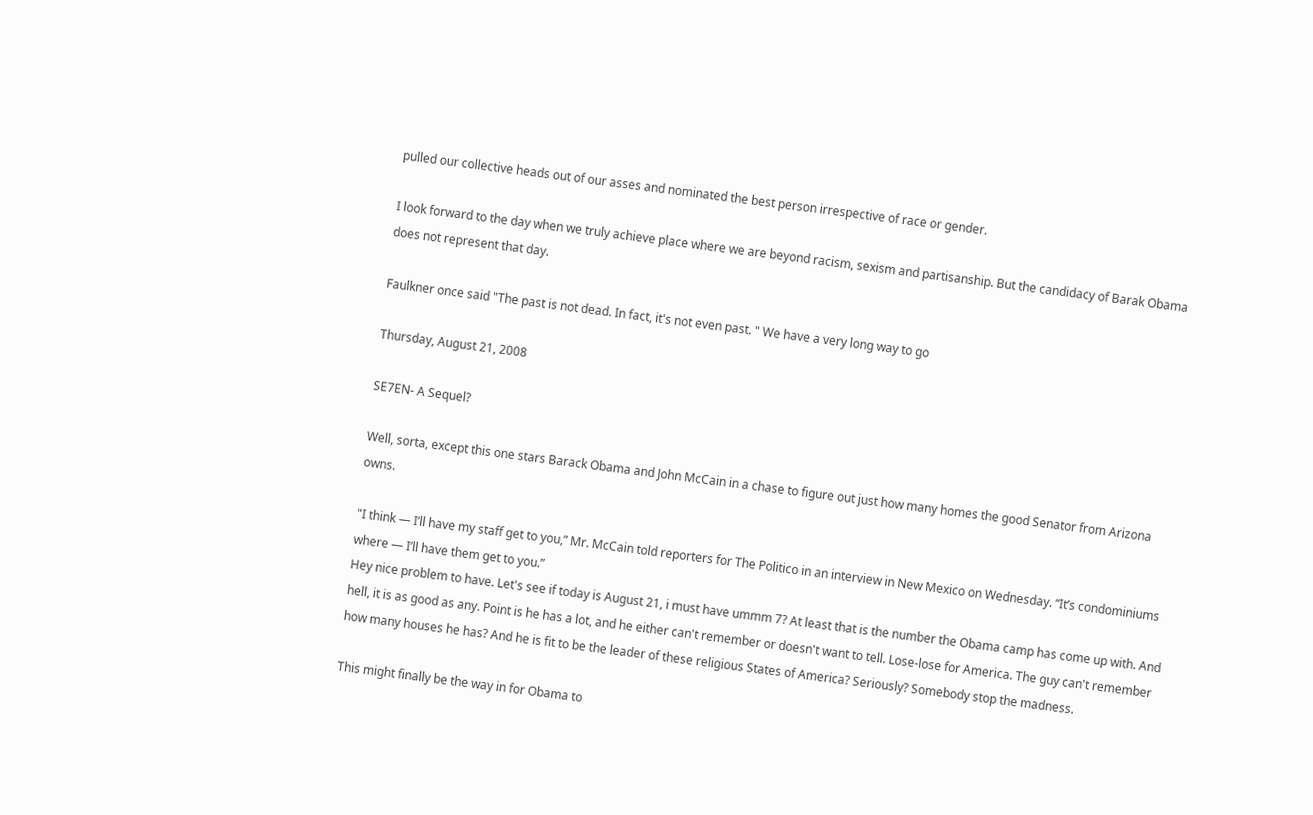pulled our collective heads out of our asses and nominated the best person irrespective of race or gender.

I look forward to the day when we truly achieve place where we are beyond racism, sexism and partisanship. But the candidacy of Barak Obama does not represent that day.

Faulkner once said "The past is not dead. In fact, it's not even past. " We have a very long way to go

Thursday, August 21, 2008

SE7EN- A Sequel?

Well, sorta, except this one stars Barack Obama and John McCain in a chase to figure out just how many homes the good Senator from Arizona owns.

"I think — I’ll have my staff get to you,” Mr. McCain told reporters for The Politico in an interview in New Mexico on Wednesday. “It’s condominiums where — I’ll have them get to you.”
Hey nice problem to have. Let's see if today is August 21, i must have ummm 7? At least that is the number the Obama camp has come up with. And hell, it is as good as any. Point is he has a lot, and he either can't remember or doesn't want to tell. Lose-lose for America. The guy can't remember how many houses he has? And he is fit to be the leader of these religious States of America? Seriously? Somebody stop the madness.

This might finally be the way in for Obama to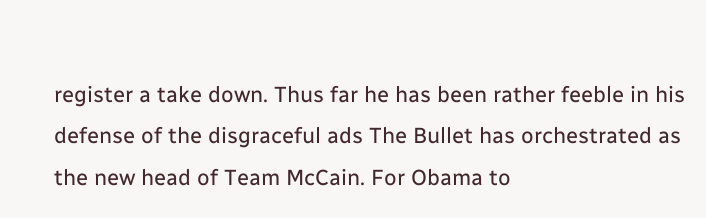register a take down. Thus far he has been rather feeble in his defense of the disgraceful ads The Bullet has orchestrated as the new head of Team McCain. For Obama to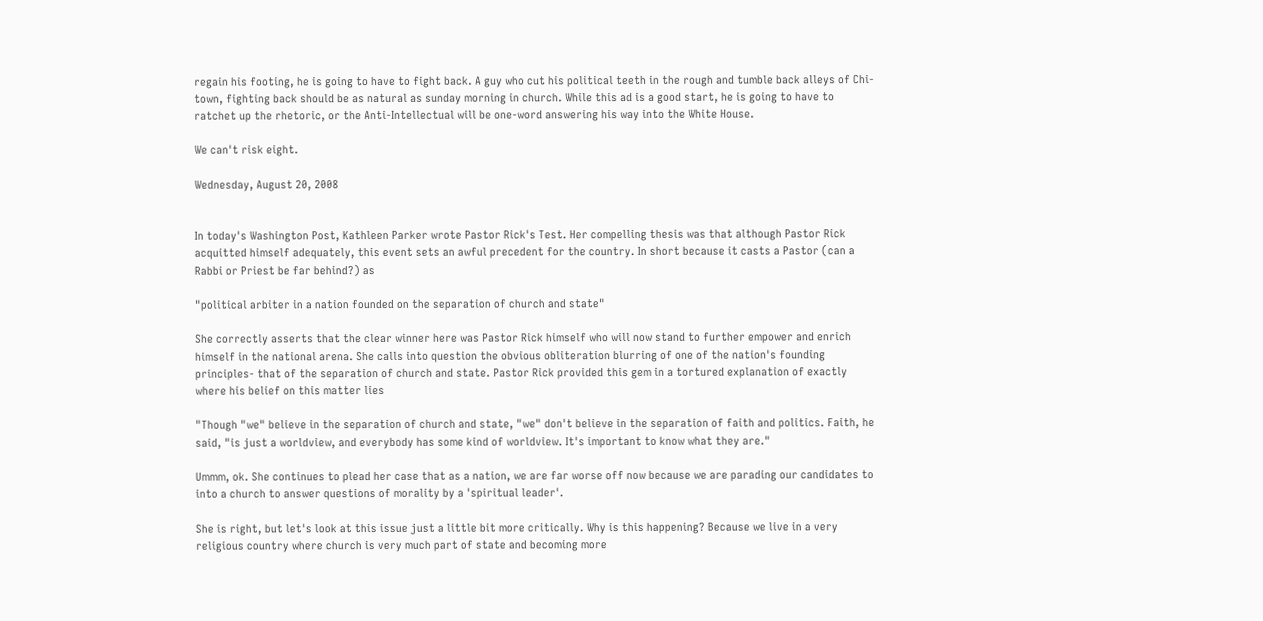regain his footing, he is going to have to fight back. A guy who cut his political teeth in the rough and tumble back alleys of Chi-town, fighting back should be as natural as sunday morning in church. While this ad is a good start, he is going to have to ratchet up the rhetoric, or the Anti-Intellectual will be one-word answering his way into the White House.

We can't risk eight.

Wednesday, August 20, 2008


In today's Washington Post, Kathleen Parker wrote Pastor Rick's Test. Her compelling thesis was that although Pastor Rick acquitted himself adequately, this event sets an awful precedent for the country. In short because it casts a Pastor (can a Rabbi or Priest be far behind?) as

"political arbiter in a nation founded on the separation of church and state"

She correctly asserts that the clear winner here was Pastor Rick himself who will now stand to further empower and enrich himself in the national arena. She calls into question the obvious obliteration blurring of one of the nation's founding principles- that of the separation of church and state. Pastor Rick provided this gem in a tortured explanation of exactly where his belief on this matter lies

"Though "we" believe in the separation of church and state, "we" don't believe in the separation of faith and politics. Faith, he said, "is just a worldview, and everybody has some kind of worldview. It's important to know what they are."

Ummm, ok. She continues to plead her case that as a nation, we are far worse off now because we are parading our candidates to into a church to answer questions of morality by a 'spiritual leader'.

She is right, but let's look at this issue just a little bit more critically. Why is this happening? Because we live in a very religious country where church is very much part of state and becoming more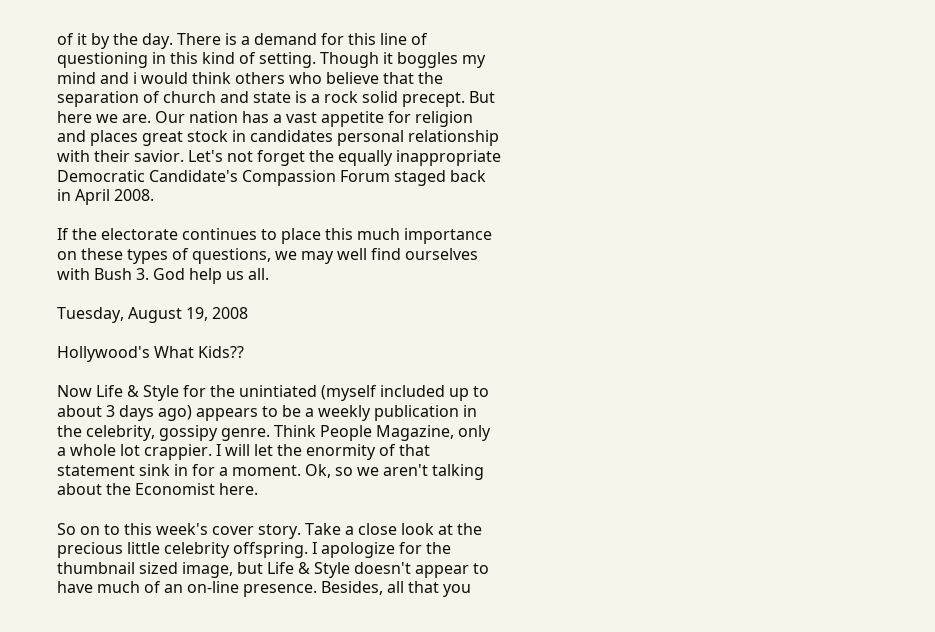of it by the day. There is a demand for this line of questioning in this kind of setting. Though it boggles my mind and i would think others who believe that the separation of church and state is a rock solid precept. But here we are. Our nation has a vast appetite for religion and places great stock in candidates personal relationship with their savior. Let's not forget the equally inappropriate Democratic Candidate's Compassion Forum staged back in April 2008.

If the electorate continues to place this much importance on these types of questions, we may well find ourselves with Bush 3. God help us all.

Tuesday, August 19, 2008

Hollywood's What Kids??

Now Life & Style for the unintiated (myself included up to about 3 days ago) appears to be a weekly publication in the celebrity, gossipy genre. Think People Magazine, only a whole lot crappier. I will let the enormity of that statement sink in for a moment. Ok, so we aren't talking about the Economist here.

So on to this week's cover story. Take a close look at the precious little celebrity offspring. I apologize for the thumbnail sized image, but Life & Style doesn't appear to have much of an on-line presence. Besides, all that you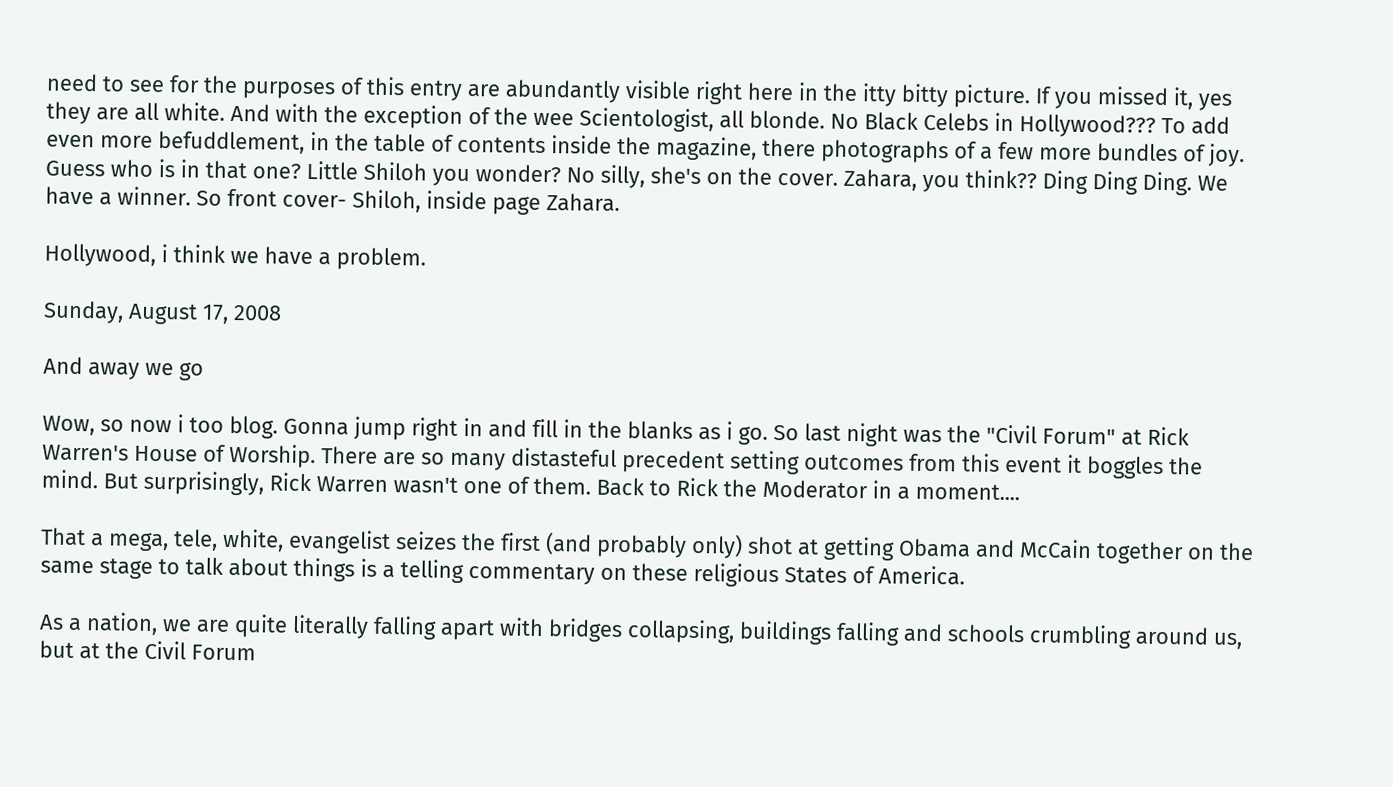need to see for the purposes of this entry are abundantly visible right here in the itty bitty picture. If you missed it, yes they are all white. And with the exception of the wee Scientologist, all blonde. No Black Celebs in Hollywood??? To add even more befuddlement, in the table of contents inside the magazine, there photographs of a few more bundles of joy. Guess who is in that one? Little Shiloh you wonder? No silly, she's on the cover. Zahara, you think?? Ding Ding Ding. We have a winner. So front cover- Shiloh, inside page Zahara.

Hollywood, i think we have a problem.

Sunday, August 17, 2008

And away we go

Wow, so now i too blog. Gonna jump right in and fill in the blanks as i go. So last night was the "Civil Forum" at Rick Warren's House of Worship. There are so many distasteful precedent setting outcomes from this event it boggles the mind. But surprisingly, Rick Warren wasn't one of them. Back to Rick the Moderator in a moment....

That a mega, tele, white, evangelist seizes the first (and probably only) shot at getting Obama and McCain together on the same stage to talk about things is a telling commentary on these religious States of America.

As a nation, we are quite literally falling apart with bridges collapsing, buildings falling and schools crumbling around us, but at the Civil Forum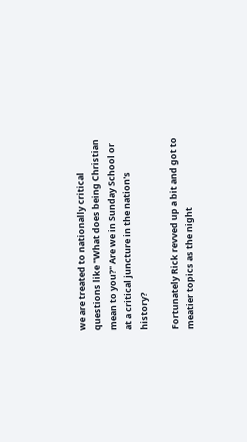we are treated to nationally critical questions like "What does being Christian mean to you?" Are we in Sunday School or at a critical juncture in the nation's history?

Fortunately Rick revved up a bit and got to meatier topics as the night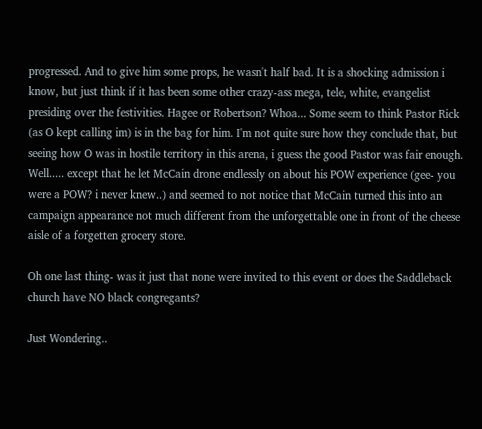progressed. And to give him some props, he wasn't half bad. It is a shocking admission i know, but just think if it has been some other crazy-ass mega, tele, white, evangelist presiding over the festivities. Hagee or Robertson? Whoa... Some seem to think Pastor Rick (as O kept calling im) is in the bag for him. I'm not quite sure how they conclude that, but seeing how O was in hostile territory in this arena, i guess the good Pastor was fair enough. Well..... except that he let McCain drone endlessly on about his POW experience (gee- you were a POW? i never knew..) and seemed to not notice that McCain turned this into an campaign appearance not much different from the unforgettable one in front of the cheese aisle of a forgetten grocery store.

Oh one last thing- was it just that none were invited to this event or does the Saddleback church have NO black congregants?

Just Wondering..